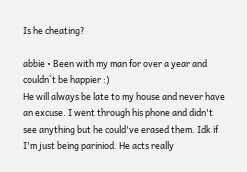Is he cheating?

abbie • Been with my man for over a year and couldn`t be happier :)
He will always be late to my house and never have an excuse. I went through his phone and didn't see anything but he could've erased them. Idk if I'm just being pariniod. He acts really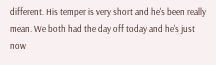different. His temper is very short and he's been really mean. We both had the day off today and he's just now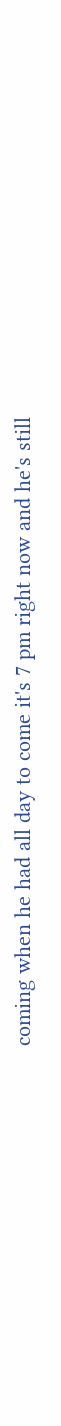coming when he had all day to come it's 7 pm right now and he's still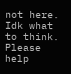not here. Idk what to think. Please help